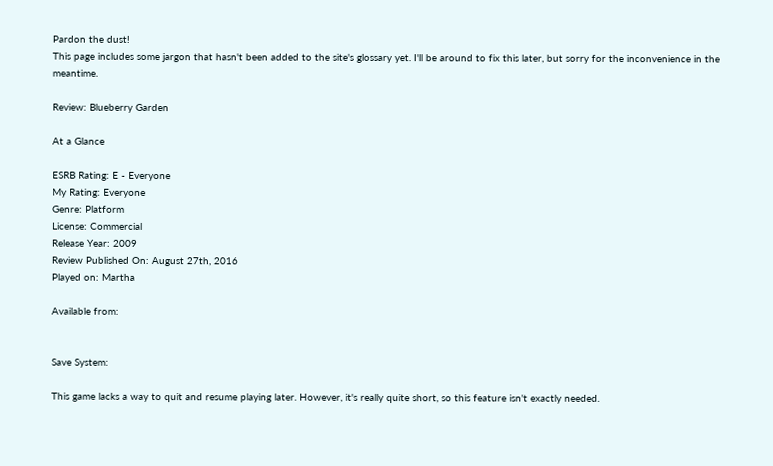Pardon the dust!
This page includes some jargon that hasn't been added to the site's glossary yet. I'll be around to fix this later, but sorry for the inconvenience in the meantime.

Review: Blueberry Garden

At a Glance

ESRB Rating: E - Everyone
My Rating: Everyone
Genre: Platform
License: Commercial
Release Year: 2009
Review Published On: August 27th, 2016
Played on: Martha

Available from:


Save System:

This game lacks a way to quit and resume playing later. However, it's really quite short, so this feature isn't exactly needed.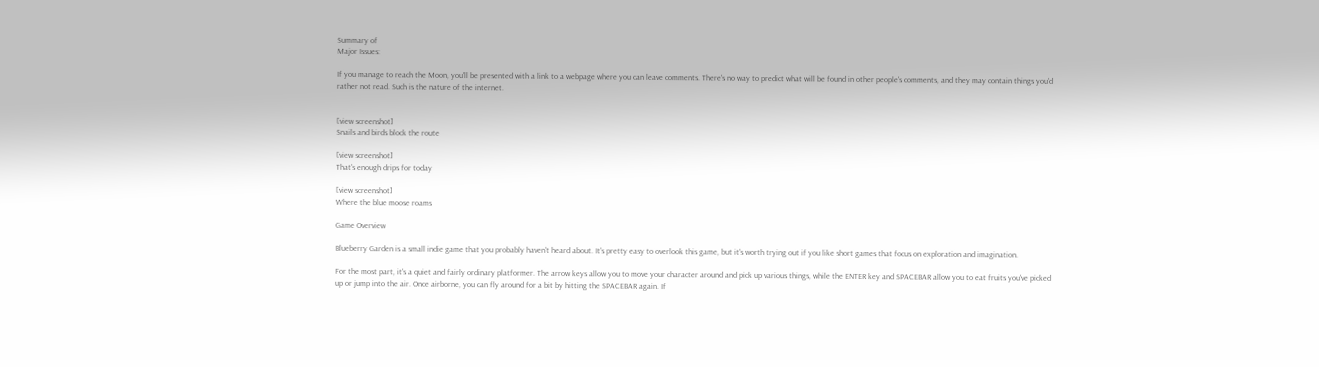Summary of
Major Issues:

If you manage to reach the Moon, you'll be presented with a link to a webpage where you can leave comments. There's no way to predict what will be found in other people's comments, and they may contain things you'd rather not read. Such is the nature of the internet.


[view screenshot]
Snails and birds block the route

[view screenshot]
That's enough drips for today

[view screenshot]
Where the blue moose roams

Game Overview

Blueberry Garden is a small indie game that you probably haven't heard about. It's pretty easy to overlook this game, but it's worth trying out if you like short games that focus on exploration and imagination.

For the most part, it's a quiet and fairly ordinary platformer. The arrow keys allow you to move your character around and pick up various things, while the ENTER key and SPACEBAR allow you to eat fruits you've picked up or jump into the air. Once airborne, you can fly around for a bit by hitting the SPACEBAR again. If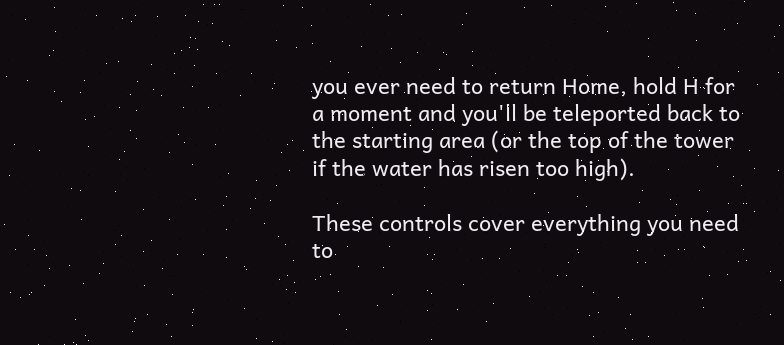you ever need to return Home, hold H for a moment and you'll be teleported back to the starting area (or the top of the tower if the water has risen too high).

These controls cover everything you need to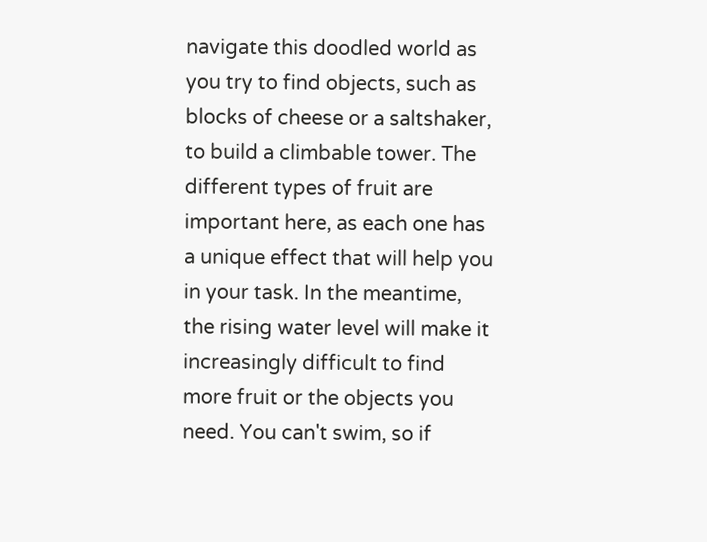navigate this doodled world as you try to find objects, such as blocks of cheese or a saltshaker, to build a climbable tower. The different types of fruit are important here, as each one has a unique effect that will help you in your task. In the meantime, the rising water level will make it increasingly difficult to find more fruit or the objects you need. You can't swim, so if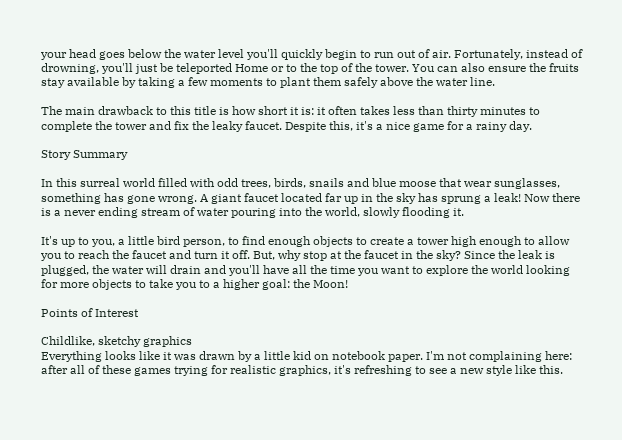your head goes below the water level you'll quickly begin to run out of air. Fortunately, instead of drowning, you'll just be teleported Home or to the top of the tower. You can also ensure the fruits stay available by taking a few moments to plant them safely above the water line.

The main drawback to this title is how short it is: it often takes less than thirty minutes to complete the tower and fix the leaky faucet. Despite this, it's a nice game for a rainy day.

Story Summary

In this surreal world filled with odd trees, birds, snails and blue moose that wear sunglasses, something has gone wrong. A giant faucet located far up in the sky has sprung a leak! Now there is a never ending stream of water pouring into the world, slowly flooding it.

It's up to you, a little bird person, to find enough objects to create a tower high enough to allow you to reach the faucet and turn it off. But, why stop at the faucet in the sky? Since the leak is plugged, the water will drain and you'll have all the time you want to explore the world looking for more objects to take you to a higher goal: the Moon!

Points of Interest

Childlike, sketchy graphics
Everything looks like it was drawn by a little kid on notebook paper. I'm not complaining here: after all of these games trying for realistic graphics, it's refreshing to see a new style like this.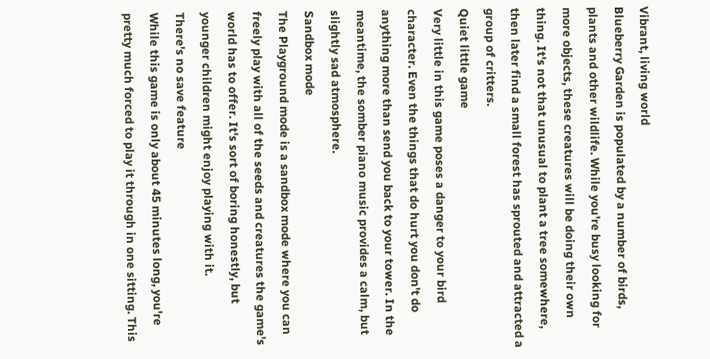Vibrant, living world
Blueberry Garden is populated by a number of birds, plants and other wildlife. While you're busy looking for more objects, these creatures will be doing their own thing. It's not that unusual to plant a tree somewhere, then later find a small forest has sprouted and attracted a group of critters.
Quiet little game
Very little in this game poses a danger to your bird character. Even the things that do hurt you don't do anything more than send you back to your tower. In the meantime, the somber piano music provides a calm, but slightly sad atmosphere.
Sandbox mode
The Playground mode is a sandbox mode where you can freely play with all of the seeds and creatures the game's world has to offer. It's sort of boring honestly, but younger children might enjoy playing with it.
There's no save feature
While this game is only about 45 minutes long, you're pretty much forced to play it through in one sitting. This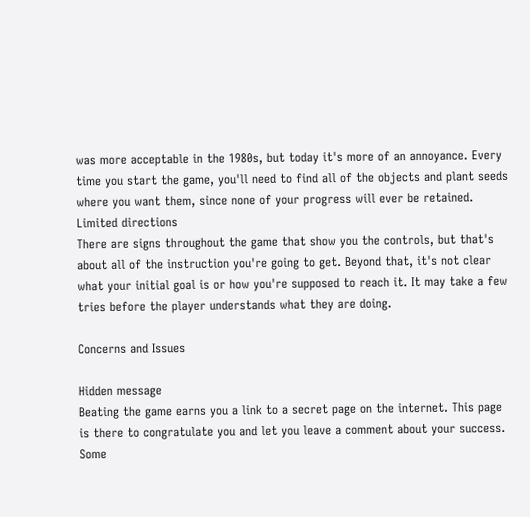was more acceptable in the 1980s, but today it's more of an annoyance. Every time you start the game, you'll need to find all of the objects and plant seeds where you want them, since none of your progress will ever be retained.
Limited directions
There are signs throughout the game that show you the controls, but that's about all of the instruction you're going to get. Beyond that, it's not clear what your initial goal is or how you're supposed to reach it. It may take a few tries before the player understands what they are doing.

Concerns and Issues

Hidden message
Beating the game earns you a link to a secret page on the internet. This page is there to congratulate you and let you leave a comment about your success. Some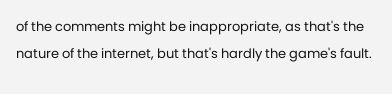of the comments might be inappropriate, as that's the nature of the internet, but that's hardly the game's fault.